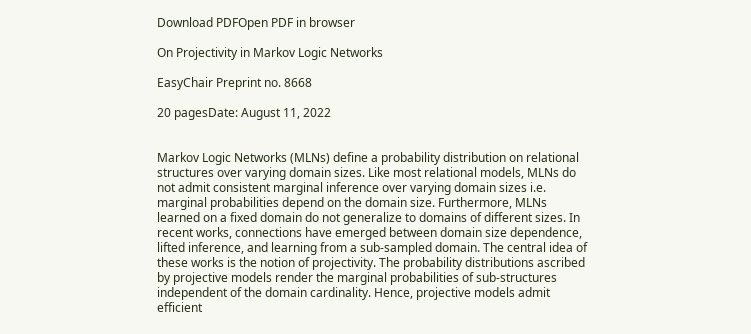Download PDFOpen PDF in browser

On Projectivity in Markov Logic Networks

EasyChair Preprint no. 8668

20 pagesDate: August 11, 2022


Markov Logic Networks (MLNs) define a probability distribution on relational structures over varying domain sizes. Like most relational models, MLNs do not admit consistent marginal inference over varying domain sizes i.e. marginal probabilities depend on the domain size. Furthermore, MLNs learned on a fixed domain do not generalize to domains of different sizes. In recent works, connections have emerged between domain size dependence, lifted inference, and learning from a sub-sampled domain. The central idea of these works is the notion of projectivity. The probability distributions ascribed by projective models render the marginal probabilities of sub-structures independent of the domain cardinality. Hence, projective models admit efficient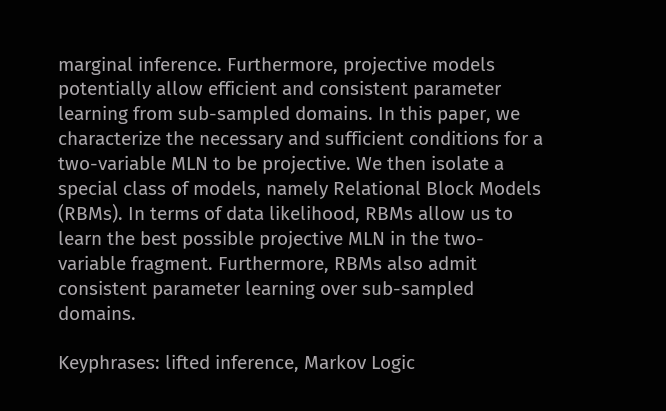marginal inference. Furthermore, projective models potentially allow efficient and consistent parameter learning from sub-sampled domains. In this paper, we characterize the necessary and sufficient conditions for a two-variable MLN to be projective. We then isolate a special class of models, namely Relational Block Models (RBMs). In terms of data likelihood, RBMs allow us to learn the best possible projective MLN in the two-variable fragment. Furthermore, RBMs also admit consistent parameter learning over sub-sampled domains.

Keyphrases: lifted inference, Markov Logic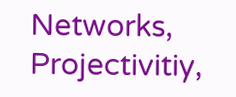Networks, Projectivitiy,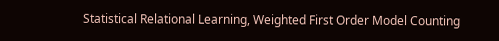Statistical Relational Learning, Weighted First Order Model Counting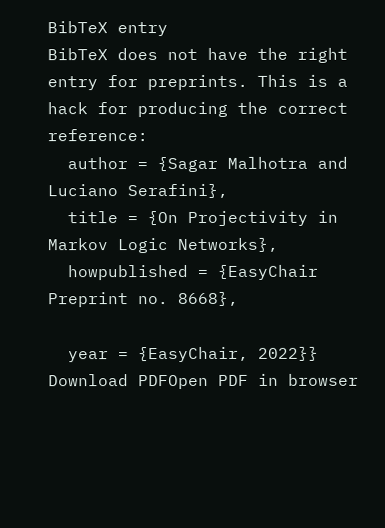BibTeX entry
BibTeX does not have the right entry for preprints. This is a hack for producing the correct reference:
  author = {Sagar Malhotra and Luciano Serafini},
  title = {On Projectivity in Markov Logic Networks},
  howpublished = {EasyChair Preprint no. 8668},

  year = {EasyChair, 2022}}
Download PDFOpen PDF in browser